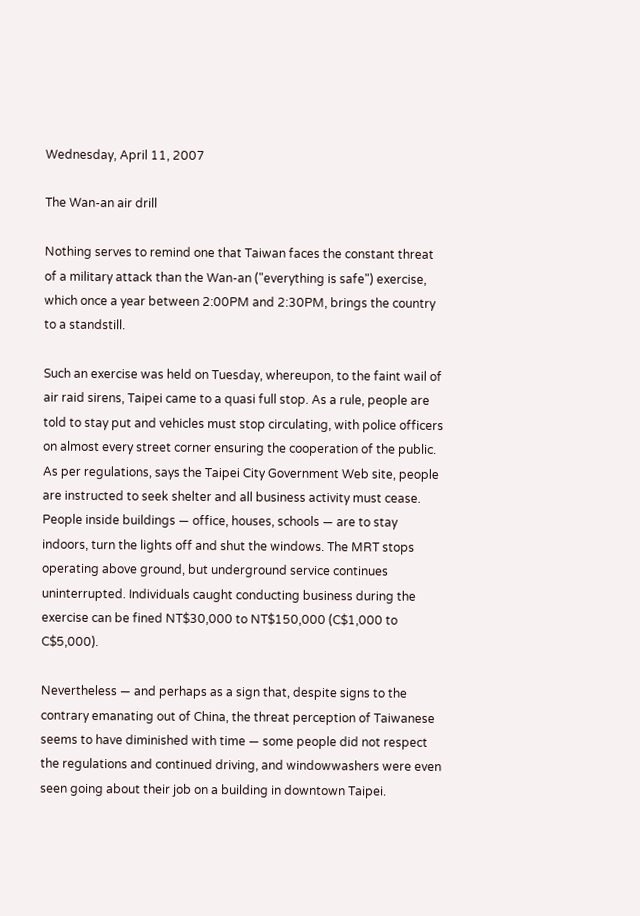Wednesday, April 11, 2007

The Wan-an air drill

Nothing serves to remind one that Taiwan faces the constant threat of a military attack than the Wan-an ("everything is safe") exercise, which once a year between 2:00PM and 2:30PM, brings the country to a standstill.

Such an exercise was held on Tuesday, whereupon, to the faint wail of air raid sirens, Taipei came to a quasi full stop. As a rule, people are told to stay put and vehicles must stop circulating, with police officers on almost every street corner ensuring the cooperation of the public. As per regulations, says the Taipei City Government Web site, people are instructed to seek shelter and all business activity must cease. People inside buildings — office, houses, schools — are to stay indoors, turn the lights off and shut the windows. The MRT stops operating above ground, but underground service continues uninterrupted. Individuals caught conducting business during the exercise can be fined NT$30,000 to NT$150,000 (C$1,000 to C$5,000).

Nevertheless — and perhaps as a sign that, despite signs to the contrary emanating out of China, the threat perception of Taiwanese seems to have diminished with time — some people did not respect the regulations and continued driving, and windowwashers were even seen going about their job on a building in downtown Taipei.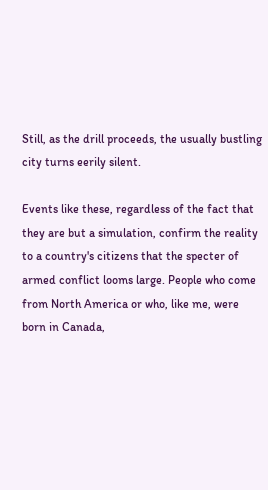Still, as the drill proceeds, the usually bustling city turns eerily silent.

Events like these, regardless of the fact that they are but a simulation, confirm the reality to a country's citizens that the specter of armed conflict looms large. People who come from North America or who, like me, were born in Canada,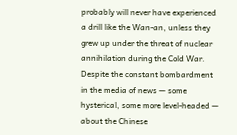probably will never have experienced a drill like the Wan-an, unless they grew up under the threat of nuclear annihilation during the Cold War. Despite the constant bombardment in the media of news — some hysterical, some more level-headed — about the Chinese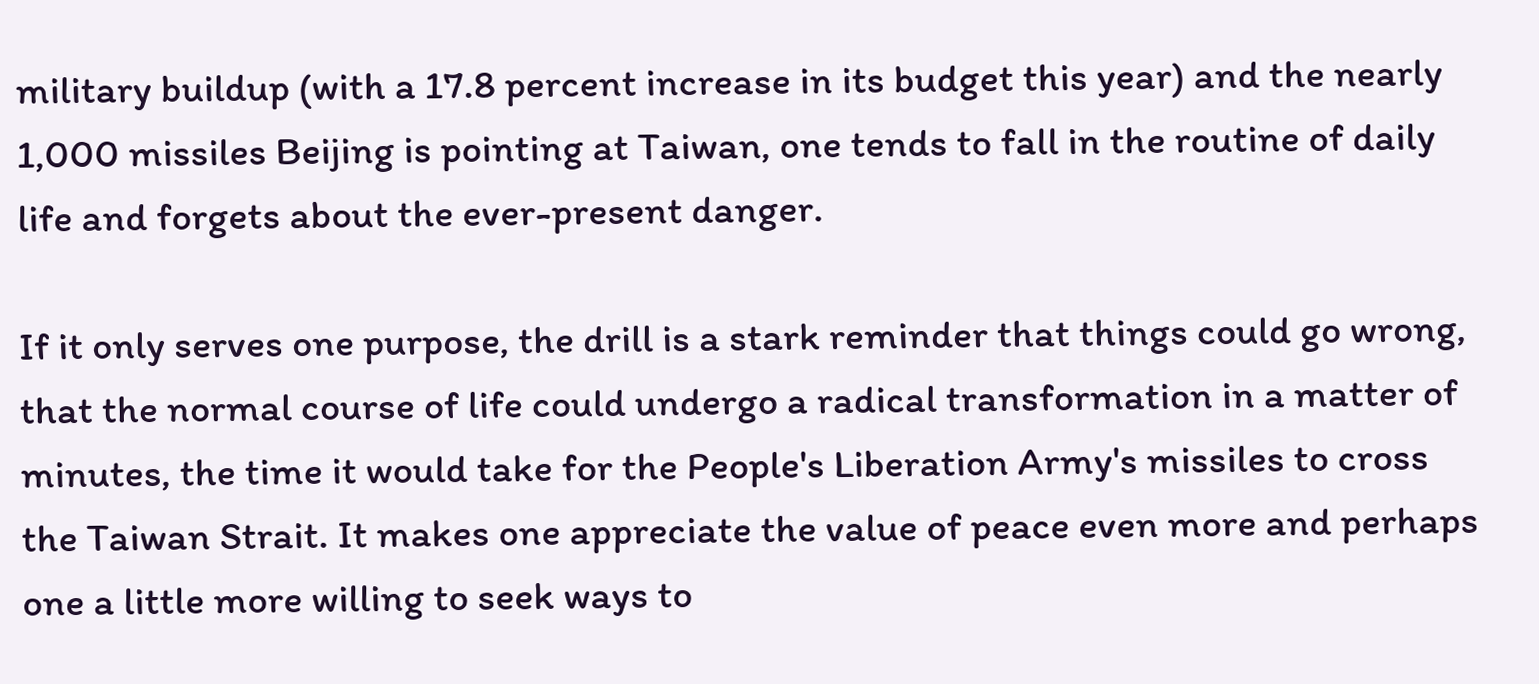military buildup (with a 17.8 percent increase in its budget this year) and the nearly 1,000 missiles Beijing is pointing at Taiwan, one tends to fall in the routine of daily life and forgets about the ever-present danger.

If it only serves one purpose, the drill is a stark reminder that things could go wrong, that the normal course of life could undergo a radical transformation in a matter of minutes, the time it would take for the People's Liberation Army's missiles to cross the Taiwan Strait. It makes one appreciate the value of peace even more and perhaps one a little more willing to seek ways to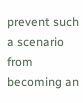prevent such a scenario from becoming an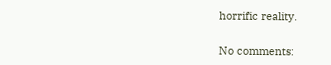horrific reality.

No comments: